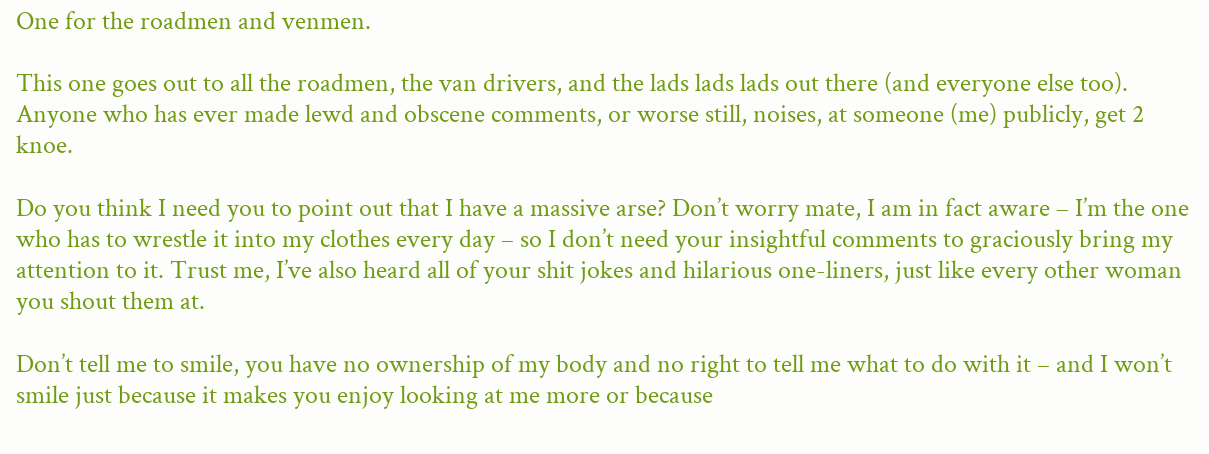One for the roadmen and venmen.

This one goes out to all the roadmen, the van drivers, and the lads lads lads out there (and everyone else too). Anyone who has ever made lewd and obscene comments, or worse still, noises, at someone (me) publicly, get 2 knoe.

Do you think I need you to point out that I have a massive arse? Don’t worry mate, I am in fact aware – I’m the one who has to wrestle it into my clothes every day – so I don’t need your insightful comments to graciously bring my attention to it. Trust me, I’ve also heard all of your shit jokes and hilarious one-liners, just like every other woman you shout them at.

Don’t tell me to smile, you have no ownership of my body and no right to tell me what to do with it – and I won’t smile just because it makes you enjoy looking at me more or because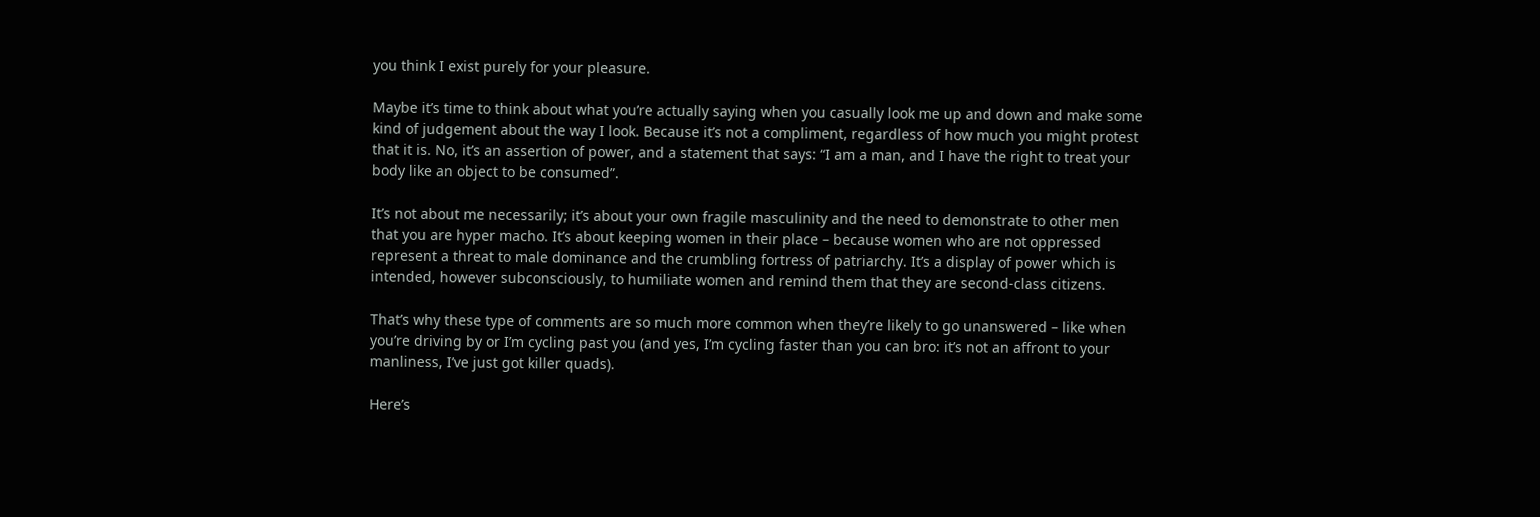you think I exist purely for your pleasure.

Maybe it’s time to think about what you’re actually saying when you casually look me up and down and make some kind of judgement about the way I look. Because it’s not a compliment, regardless of how much you might protest that it is. No, it’s an assertion of power, and a statement that says: “I am a man, and I have the right to treat your body like an object to be consumed”.

It’s not about me necessarily; it’s about your own fragile masculinity and the need to demonstrate to other men that you are hyper macho. It’s about keeping women in their place – because women who are not oppressed represent a threat to male dominance and the crumbling fortress of patriarchy. It’s a display of power which is intended, however subconsciously, to humiliate women and remind them that they are second-class citizens.

That’s why these type of comments are so much more common when they’re likely to go unanswered – like when you’re driving by or I’m cycling past you (and yes, I’m cycling faster than you can bro: it’s not an affront to your manliness, I’ve just got killer quads).

Here’s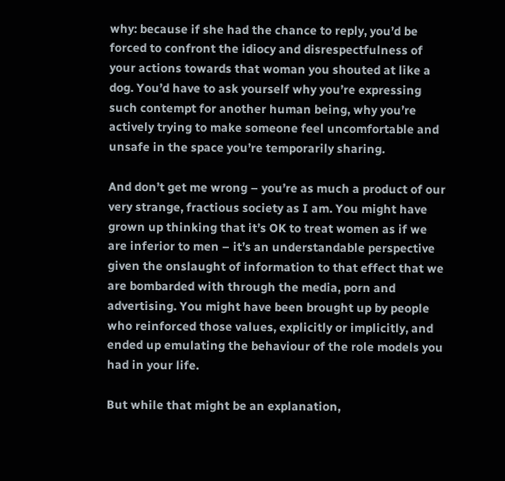why: because if she had the chance to reply, you’d be forced to confront the idiocy and disrespectfulness of your actions towards that woman you shouted at like a dog. You’d have to ask yourself why you’re expressing such contempt for another human being, why you’re actively trying to make someone feel uncomfortable and unsafe in the space you’re temporarily sharing.

And don’t get me wrong – you’re as much a product of our very strange, fractious society as I am. You might have grown up thinking that it’s OK to treat women as if we are inferior to men – it’s an understandable perspective given the onslaught of information to that effect that we are bombarded with through the media, porn and advertising. You might have been brought up by people who reinforced those values, explicitly or implicitly, and ended up emulating the behaviour of the role models you had in your life.

But while that might be an explanation,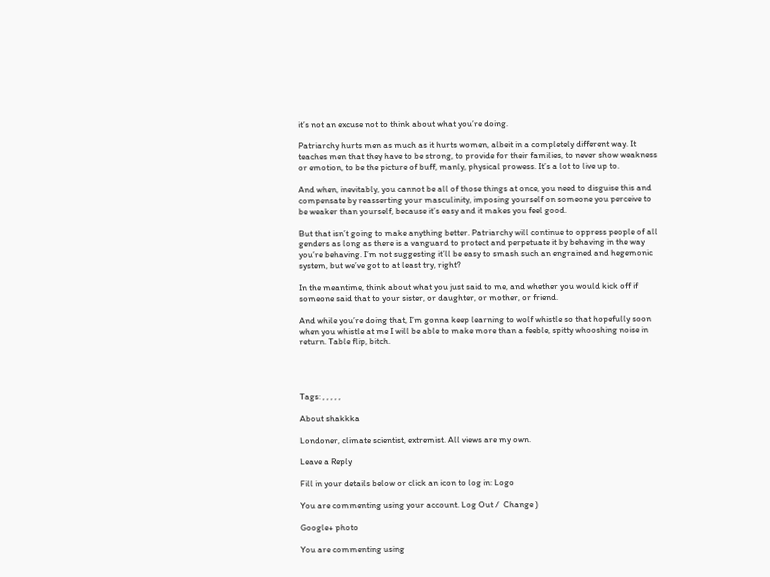it’s not an excuse not to think about what you’re doing.

Patriarchy hurts men as much as it hurts women, albeit in a completely different way. It teaches men that they have to be strong, to provide for their families, to never show weakness or emotion, to be the picture of buff, manly, physical prowess. It’s a lot to live up to.

And when, inevitably, you cannot be all of those things at once, you need to disguise this and compensate by reasserting your masculinity, imposing yourself on someone you perceive to be weaker than yourself, because it’s easy and it makes you feel good.

But that isn’t going to make anything better. Patriarchy will continue to oppress people of all genders as long as there is a vanguard to protect and perpetuate it by behaving in the way you’re behaving. I’m not suggesting it’ll be easy to smash such an engrained and hegemonic system, but we’ve got to at least try, right?

In the meantime, think about what you just said to me, and whether you would kick off if someone said that to your sister, or daughter, or mother, or friend.

And while you’re doing that, I’m gonna keep learning to wolf whistle so that hopefully soon when you whistle at me I will be able to make more than a feeble, spitty whooshing noise in return. Table flip, bitch.




Tags: , , , , ,

About shakkka

Londoner, climate scientist, extremist. All views are my own.

Leave a Reply

Fill in your details below or click an icon to log in: Logo

You are commenting using your account. Log Out /  Change )

Google+ photo

You are commenting using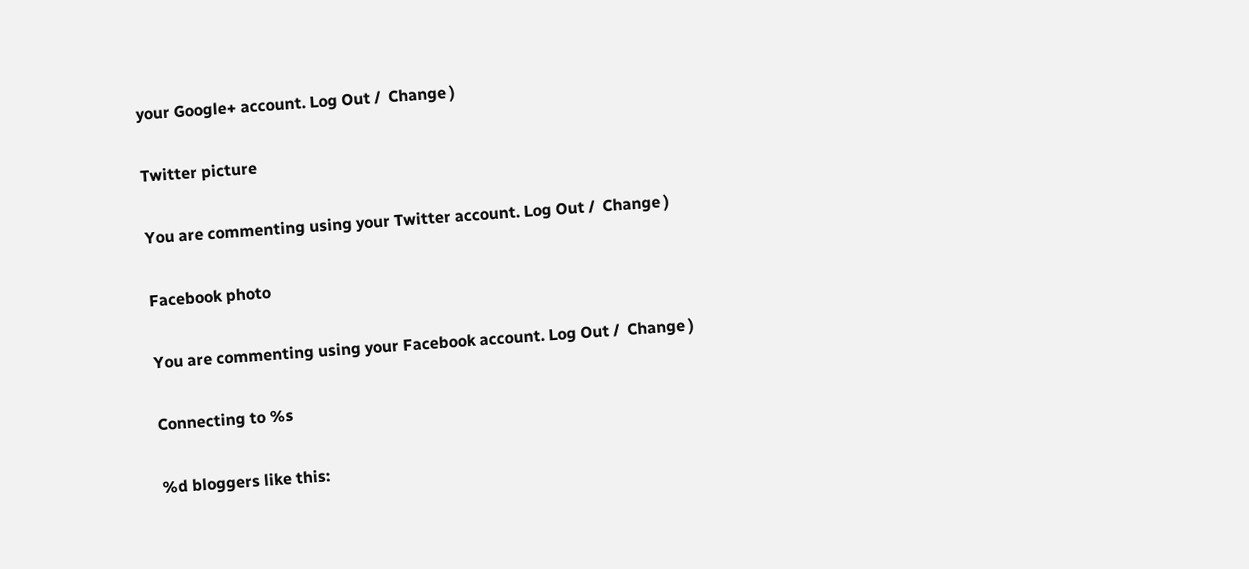your Google+ account. Log Out /  Change )

Twitter picture

You are commenting using your Twitter account. Log Out /  Change )

Facebook photo

You are commenting using your Facebook account. Log Out /  Change )

Connecting to %s

%d bloggers like this: